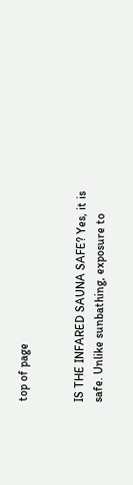top of page


IS THE INFARED SAUNA SAFE? Yes, it is safe. Unlike sunbathing, exposure to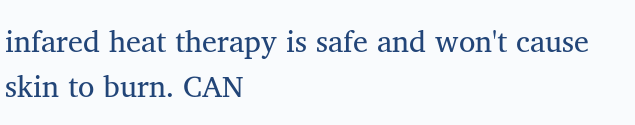infared heat therapy is safe and won't cause skin to burn. CAN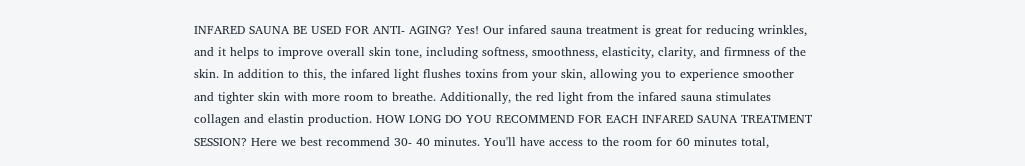INFARED SAUNA BE USED FOR ANTI- AGING? Yes! Our infared sauna treatment is great for reducing wrinkles, and it helps to improve overall skin tone, including softness, smoothness, elasticity, clarity, and firmness of the skin. In addition to this, the infared light flushes toxins from your skin, allowing you to experience smoother and tighter skin with more room to breathe. Additionally, the red light from the infared sauna stimulates collagen and elastin production. HOW LONG DO YOU RECOMMEND FOR EACH INFARED SAUNA TREATMENT SESSION? Here we best recommend 30- 40 minutes. You'll have access to the room for 60 minutes total,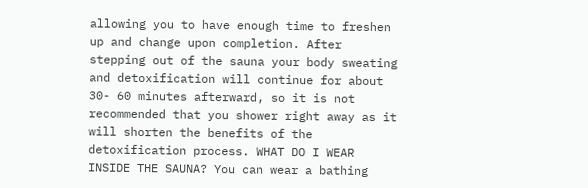allowing you to have enough time to freshen up and change upon completion. After stepping out of the sauna your body sweating and detoxification will continue for about 30- 60 minutes afterward, so it is not recommended that you shower right away as it will shorten the benefits of the detoxification process. WHAT DO I WEAR INSIDE THE SAUNA? You can wear a bathing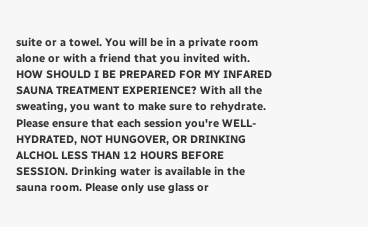suite or a towel. You will be in a private room alone or with a friend that you invited with. HOW SHOULD I BE PREPARED FOR MY INFARED SAUNA TREATMENT EXPERIENCE? With all the sweating, you want to make sure to rehydrate. Please ensure that each session you're WELL- HYDRATED, NOT HUNGOVER, OR DRINKING ALCHOL LESS THAN 12 HOURS BEFORE SESSION. Drinking water is available in the sauna room. Please only use glass or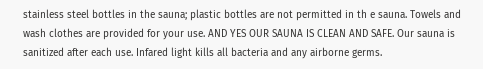stainless steel bottles in the sauna; plastic bottles are not permitted in th e sauna. Towels and wash clothes are provided for your use. AND YES OUR SAUNA IS CLEAN AND SAFE. Our sauna is sanitized after each use. Infared light kills all bacteria and any airborne germs.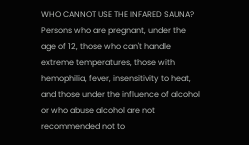WHO CANNOT USE THE INFARED SAUNA? Persons who are pregnant, under the age of 12, those who can't handle extreme temperatures, those with hemophilia, fever, insensitivity to heat, and those under the influence of alcohol or who abuse alcohol are not recommended not to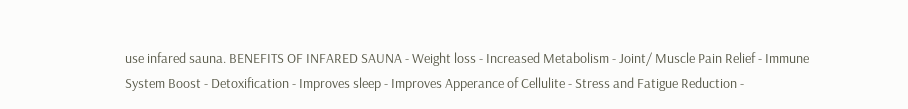use infared sauna. BENEFITS OF INFARED SAUNA - Weight loss - Increased Metabolism - Joint/ Muscle Pain Relief - Immune System Boost - Detoxification - Improves sleep - Improves Apperance of Cellulite - Stress and Fatigue Reduction -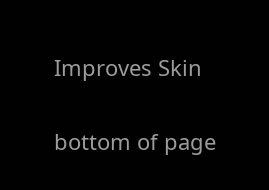Improves Skin

bottom of page